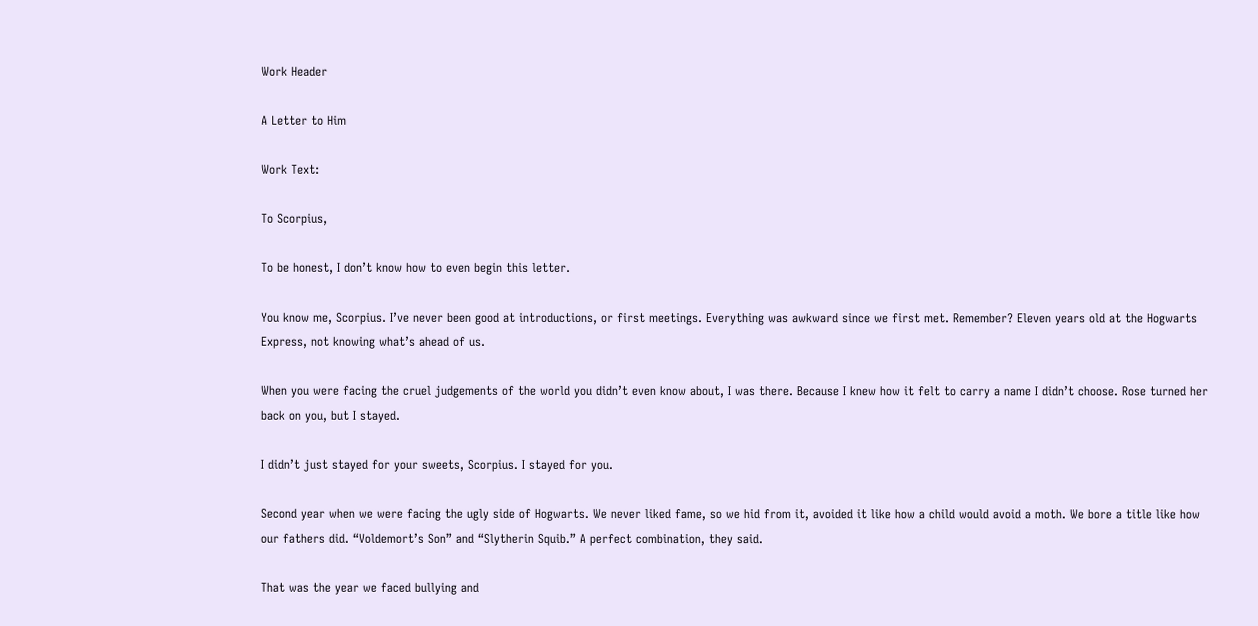Work Header

A Letter to Him

Work Text:

To Scorpius,

To be honest, I don’t know how to even begin this letter.

You know me, Scorpius. I’ve never been good at introductions, or first meetings. Everything was awkward since we first met. Remember? Eleven years old at the Hogwarts Express, not knowing what’s ahead of us.

When you were facing the cruel judgements of the world you didn’t even know about, I was there. Because I knew how it felt to carry a name I didn’t choose. Rose turned her back on you, but I stayed.

I didn’t just stayed for your sweets, Scorpius. I stayed for you.

Second year when we were facing the ugly side of Hogwarts. We never liked fame, so we hid from it, avoided it like how a child would avoid a moth. We bore a title like how our fathers did. “Voldemort’s Son” and “Slytherin Squib.” A perfect combination, they said.

That was the year we faced bullying and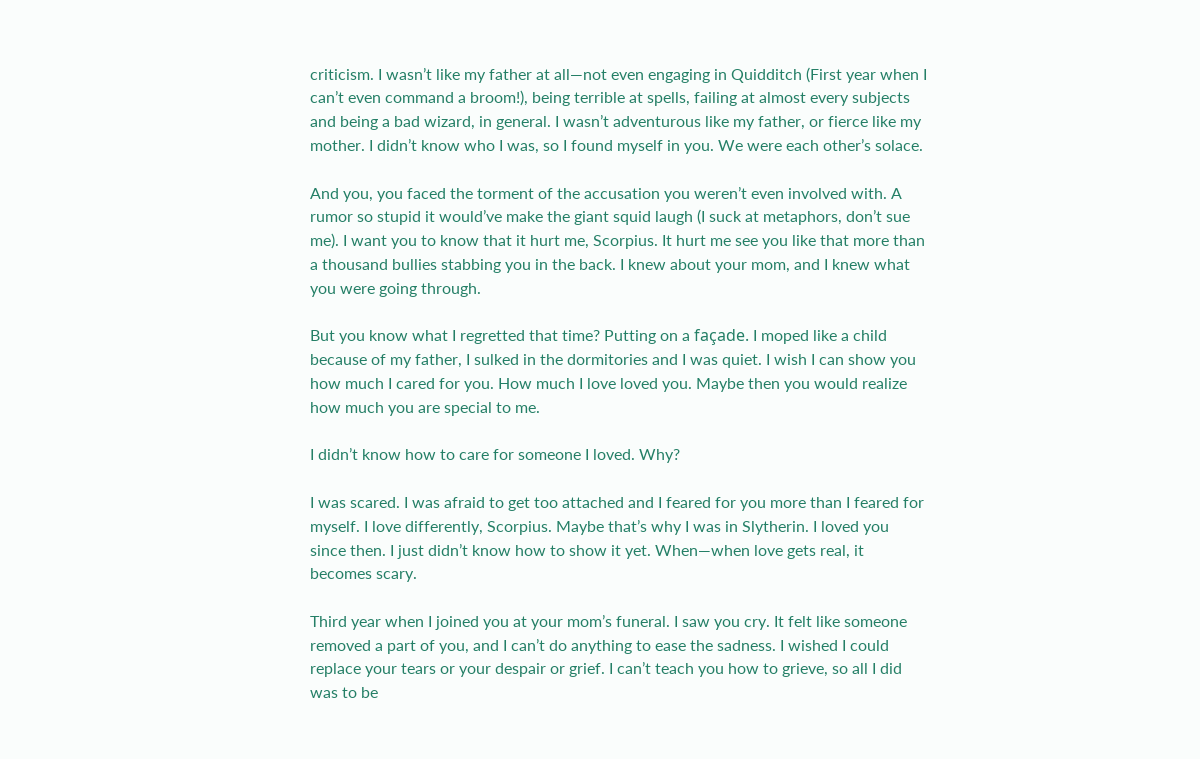criticism. I wasn’t like my father at all—not even engaging in Quidditch (First year when I can’t even command a broom!), being terrible at spells, failing at almost every subjects and being a bad wizard, in general. I wasn’t adventurous like my father, or fierce like my mother. I didn’t know who I was, so I found myself in you. We were each other’s solace.

And you, you faced the torment of the accusation you weren’t even involved with. A rumor so stupid it would’ve make the giant squid laugh (I suck at metaphors, don’t sue me). I want you to know that it hurt me, Scorpius. It hurt me see you like that more than a thousand bullies stabbing you in the back. I knew about your mom, and I knew what you were going through.

But you know what I regretted that time? Putting on a façade. I moped like a child because of my father, I sulked in the dormitories and I was quiet. I wish I can show you how much I cared for you. How much I love loved you. Maybe then you would realize how much you are special to me.

I didn’t know how to care for someone I loved. Why?

I was scared. I was afraid to get too attached and I feared for you more than I feared for myself. I love differently, Scorpius. Maybe that’s why I was in Slytherin. I loved you since then. I just didn’t know how to show it yet. When—when love gets real, it becomes scary.

Third year when I joined you at your mom’s funeral. I saw you cry. It felt like someone removed a part of you, and I can’t do anything to ease the sadness. I wished I could replace your tears or your despair or grief. I can’t teach you how to grieve, so all I did was to be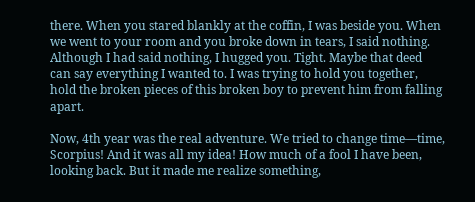there. When you stared blankly at the coffin, I was beside you. When we went to your room and you broke down in tears, I said nothing. Although I had said nothing, I hugged you. Tight. Maybe that deed can say everything I wanted to. I was trying to hold you together, hold the broken pieces of this broken boy to prevent him from falling apart.

Now, 4th year was the real adventure. We tried to change time—time, Scorpius! And it was all my idea! How much of a fool I have been, looking back. But it made me realize something,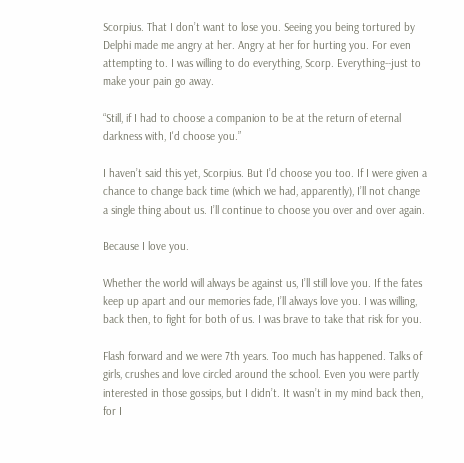Scorpius. That I don’t want to lose you. Seeing you being tortured by Delphi made me angry at her. Angry at her for hurting you. For even attempting to. I was willing to do everything, Scorp. Everything--just to make your pain go away.

“Still, if I had to choose a companion to be at the return of eternal darkness with, I'd choose you.”

I haven’t said this yet, Scorpius. But I’d choose you too. If I were given a chance to change back time (which we had, apparently), I’ll not change a single thing about us. I’ll continue to choose you over and over again.

Because I love you.

Whether the world will always be against us, I’ll still love you. If the fates keep up apart and our memories fade, I’ll always love you. I was willing, back then, to fight for both of us. I was brave to take that risk for you.

Flash forward and we were 7th years. Too much has happened. Talks of girls, crushes and love circled around the school. Even you were partly interested in those gossips, but I didn’t. It wasn’t in my mind back then, for I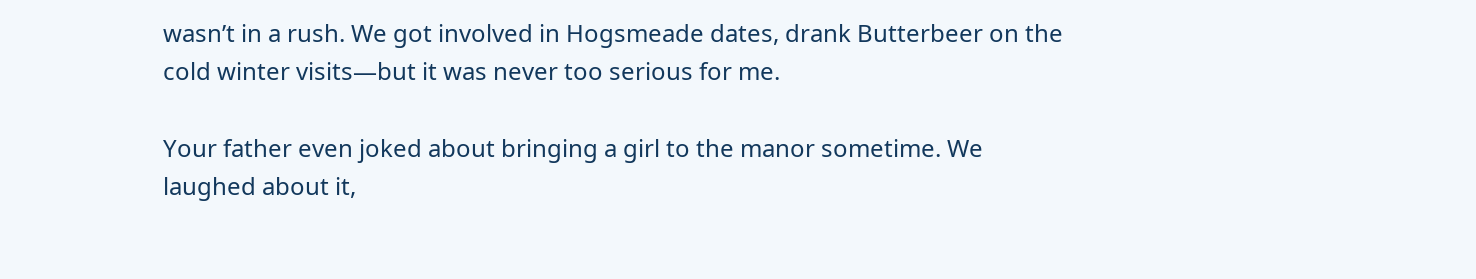wasn’t in a rush. We got involved in Hogsmeade dates, drank Butterbeer on the cold winter visits—but it was never too serious for me.

Your father even joked about bringing a girl to the manor sometime. We laughed about it,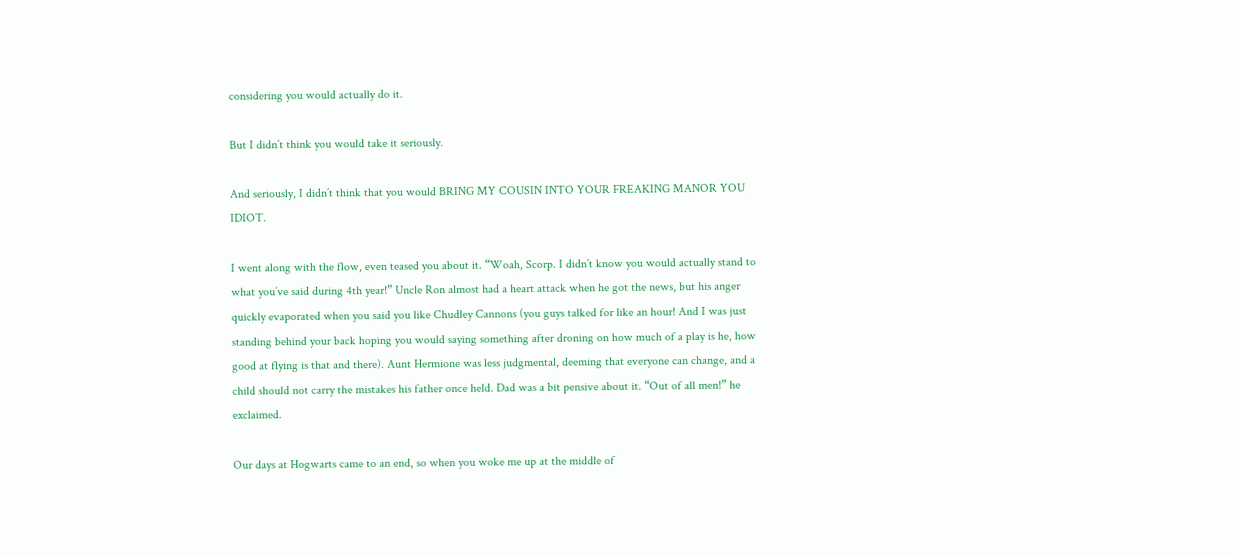considering you would actually do it.

But I didn’t think you would take it seriously.

And seriously, I didn’t think that you would BRING MY COUSIN INTO YOUR FREAKING MANOR YOU IDIOT.

I went along with the flow, even teased you about it. “Woah, Scorp. I didn’t know you would actually stand to what you’ve said during 4th year!” Uncle Ron almost had a heart attack when he got the news, but his anger quickly evaporated when you said you like Chudley Cannons (you guys talked for like an hour! And I was just standing behind your back hoping you would saying something after droning on how much of a play is he, how good at flying is that and there). Aunt Hermione was less judgmental, deeming that everyone can change, and a child should not carry the mistakes his father once held. Dad was a bit pensive about it. “Out of all men!” he exclaimed.

Our days at Hogwarts came to an end, so when you woke me up at the middle of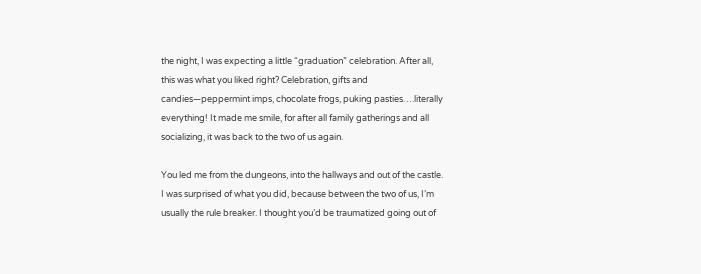the night, I was expecting a little “graduation” celebration. After all, this was what you liked right? Celebration, gifts and candies—peppermint imps, chocolate frogs, puking pasties….literally everything! It made me smile, for after all family gatherings and all socializing, it was back to the two of us again.

You led me from the dungeons, into the hallways and out of the castle. I was surprised of what you did, because between the two of us, I’m usually the rule breaker. I thought you’d be traumatized going out of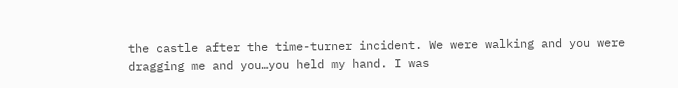the castle after the time-turner incident. We were walking and you were dragging me and you…you held my hand. I was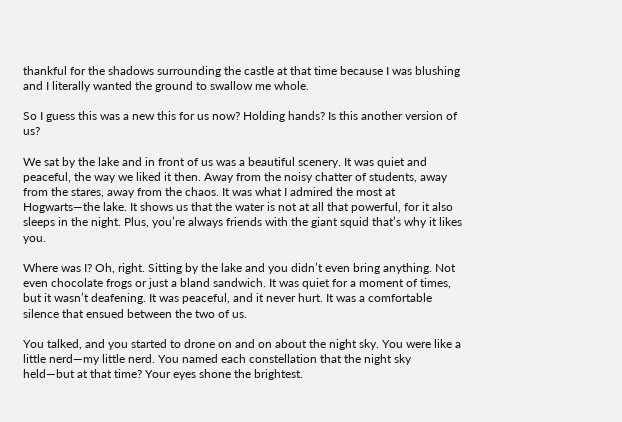thankful for the shadows surrounding the castle at that time because I was blushing and I literally wanted the ground to swallow me whole.

So I guess this was a new this for us now? Holding hands? Is this another version of us?

We sat by the lake and in front of us was a beautiful scenery. It was quiet and peaceful, the way we liked it then. Away from the noisy chatter of students, away from the stares, away from the chaos. It was what I admired the most at Hogwarts—the lake. It shows us that the water is not at all that powerful, for it also sleeps in the night. Plus, you’re always friends with the giant squid that’s why it likes you.

Where was I? Oh, right. Sitting by the lake and you didn’t even bring anything. Not even chocolate frogs or just a bland sandwich. It was quiet for a moment of times, but it wasn’t deafening. It was peaceful, and it never hurt. It was a comfortable silence that ensued between the two of us.

You talked, and you started to drone on and on about the night sky. You were like a little nerd—my little nerd. You named each constellation that the night sky held—but at that time? Your eyes shone the brightest.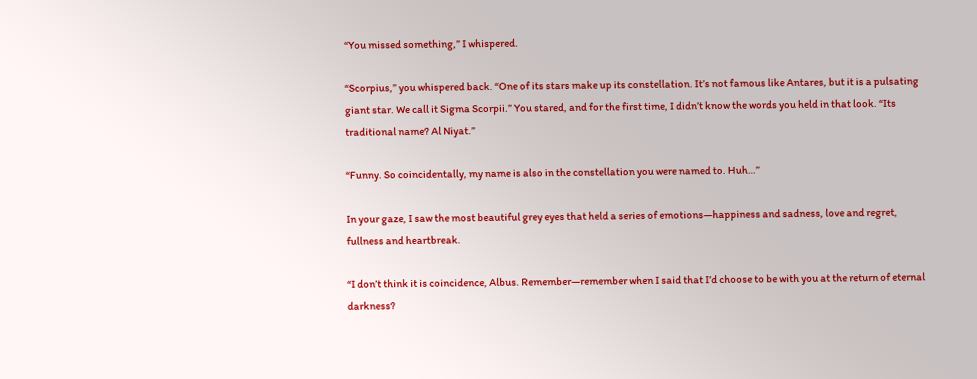“You missed something,” I whispered.

“Scorpius,” you whispered back. “One of its stars make up its constellation. It’s not famous like Antares, but it is a pulsating giant star. We call it Sigma Scorpii.” You stared, and for the first time, I didn’t know the words you held in that look. “Its traditional name? Al Niyat.”

“Funny. So coincidentally, my name is also in the constellation you were named to. Huh…”

In your gaze, I saw the most beautiful grey eyes that held a series of emotions—happiness and sadness, love and regret, fullness and heartbreak.

“I don’t think it is coincidence, Albus. Remember—remember when I said that I’d choose to be with you at the return of eternal darkness?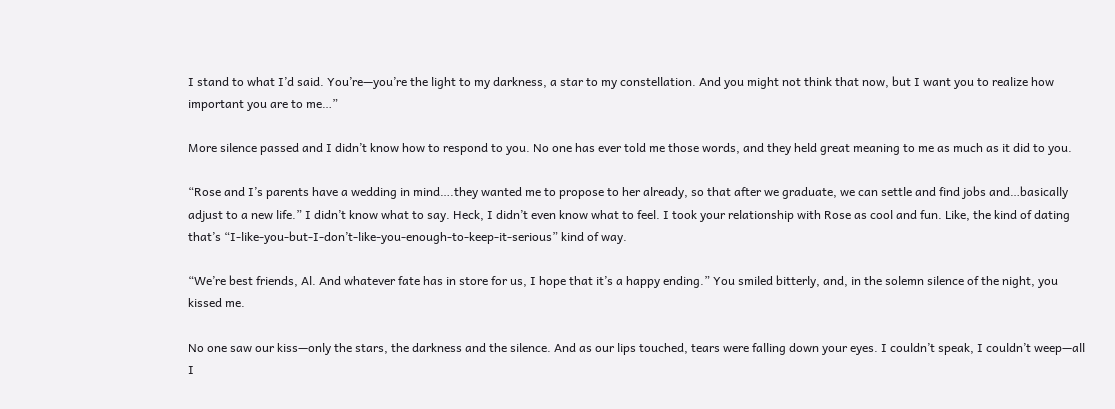I stand to what I’d said. You’re—you’re the light to my darkness, a star to my constellation. And you might not think that now, but I want you to realize how important you are to me…”

More silence passed and I didn’t know how to respond to you. No one has ever told me those words, and they held great meaning to me as much as it did to you.

“Rose and I’s parents have a wedding in mind….they wanted me to propose to her already, so that after we graduate, we can settle and find jobs and…basically adjust to a new life.” I didn’t know what to say. Heck, I didn’t even know what to feel. I took your relationship with Rose as cool and fun. Like, the kind of dating that’s “I-like-you-but-I-don’t-like-you-enough-to-keep-it-serious” kind of way.

“We’re best friends, Al. And whatever fate has in store for us, I hope that it’s a happy ending.” You smiled bitterly, and, in the solemn silence of the night, you kissed me.

No one saw our kiss—only the stars, the darkness and the silence. And as our lips touched, tears were falling down your eyes. I couldn’t speak, I couldn’t weep—all I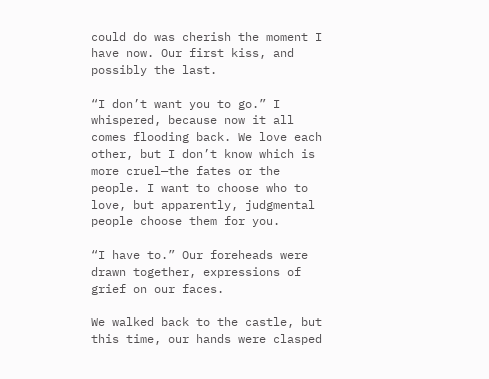could do was cherish the moment I have now. Our first kiss, and possibly the last.

“I don’t want you to go.” I whispered, because now it all comes flooding back. We love each other, but I don’t know which is more cruel—the fates or the people. I want to choose who to love, but apparently, judgmental people choose them for you.

“I have to.” Our foreheads were drawn together, expressions of grief on our faces.

We walked back to the castle, but this time, our hands were clasped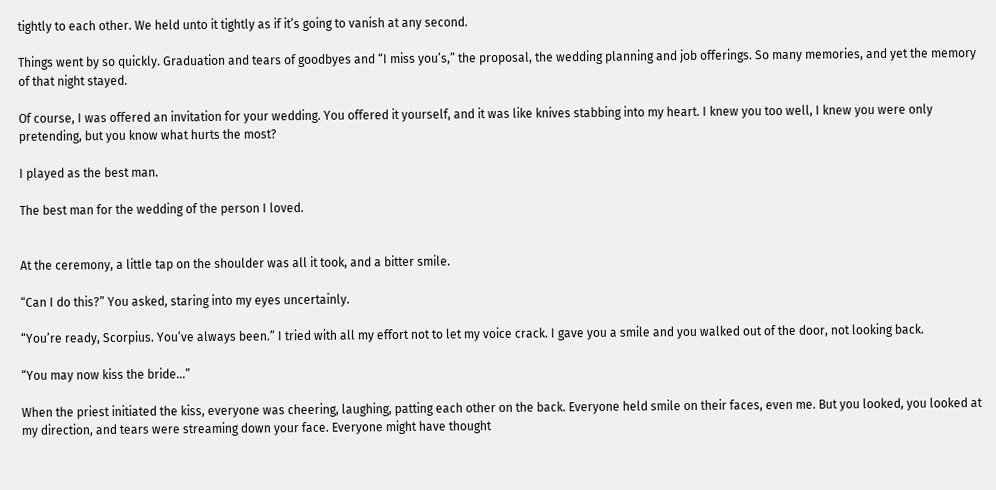tightly to each other. We held unto it tightly as if it’s going to vanish at any second.

Things went by so quickly. Graduation and tears of goodbyes and “I miss you’s,” the proposal, the wedding planning and job offerings. So many memories, and yet the memory of that night stayed.

Of course, I was offered an invitation for your wedding. You offered it yourself, and it was like knives stabbing into my heart. I knew you too well, I knew you were only pretending, but you know what hurts the most?

I played as the best man.

The best man for the wedding of the person I loved.


At the ceremony, a little tap on the shoulder was all it took, and a bitter smile.

“Can I do this?” You asked, staring into my eyes uncertainly.

“You’re ready, Scorpius. You’ve always been.” I tried with all my effort not to let my voice crack. I gave you a smile and you walked out of the door, not looking back.

“You may now kiss the bride…”

When the priest initiated the kiss, everyone was cheering, laughing, patting each other on the back. Everyone held smile on their faces, even me. But you looked, you looked at my direction, and tears were streaming down your face. Everyone might have thought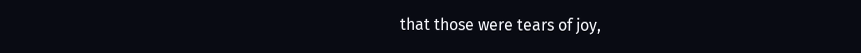that those were tears of joy,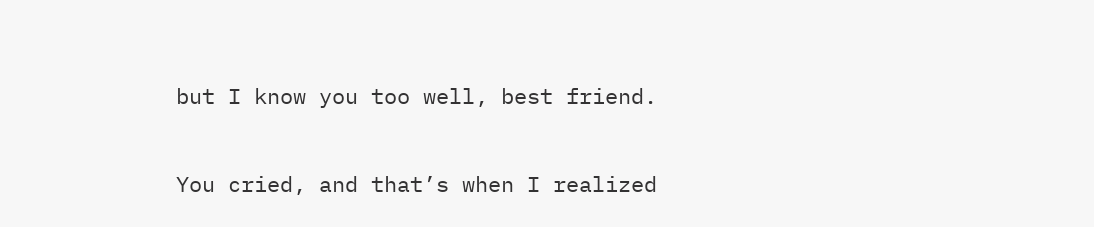but I know you too well, best friend.

You cried, and that’s when I realized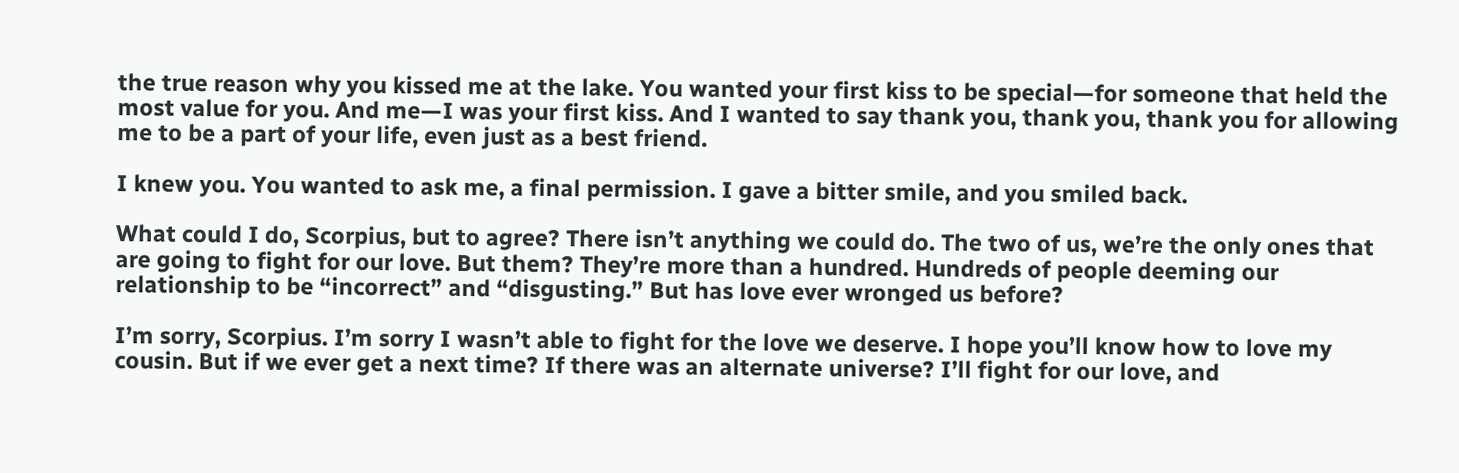the true reason why you kissed me at the lake. You wanted your first kiss to be special—for someone that held the most value for you. And me—I was your first kiss. And I wanted to say thank you, thank you, thank you for allowing me to be a part of your life, even just as a best friend.

I knew you. You wanted to ask me, a final permission. I gave a bitter smile, and you smiled back.

What could I do, Scorpius, but to agree? There isn’t anything we could do. The two of us, we’re the only ones that are going to fight for our love. But them? They’re more than a hundred. Hundreds of people deeming our relationship to be “incorrect” and “disgusting.” But has love ever wronged us before?

I’m sorry, Scorpius. I’m sorry I wasn’t able to fight for the love we deserve. I hope you’ll know how to love my cousin. But if we ever get a next time? If there was an alternate universe? I’ll fight for our love, and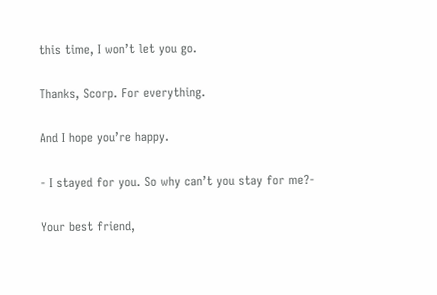this time, I won’t let you go.

Thanks, Scorp. For everything.

And I hope you’re happy.

- I stayed for you. So why can’t you stay for me?-

Your best friend,